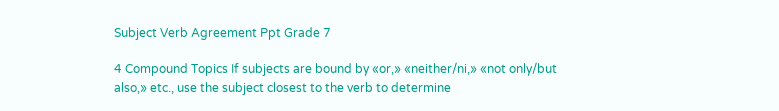Subject Verb Agreement Ppt Grade 7

4 Compound Topics If subjects are bound by «or,» «neither/ni,» «not only/but also,» etc., use the subject closest to the verb to determine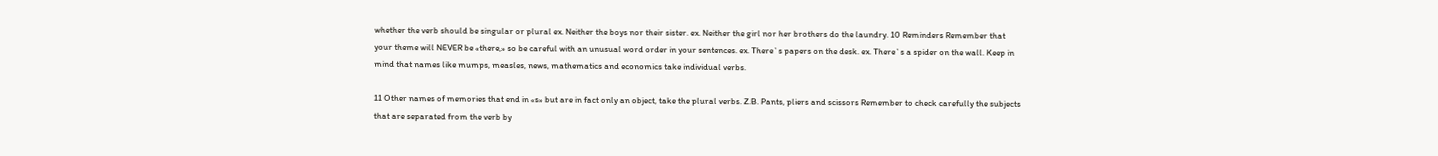whether the verb should be singular or plural ex. Neither the boys nor their sister. ex. Neither the girl nor her brothers do the laundry. 10 Reminders Remember that your theme will NEVER be «there,» so be careful with an unusual word order in your sentences. ex. There`s papers on the desk. ex. There`s a spider on the wall. Keep in mind that names like mumps, measles, news, mathematics and economics take individual verbs.

11 Other names of memories that end in «s» but are in fact only an object, take the plural verbs. Z.B. Pants, pliers and scissors Remember to check carefully the subjects that are separated from the verb by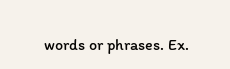words or phrases. Ex.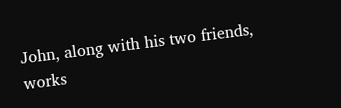John, along with his two friends, works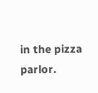in the pizza parlor.